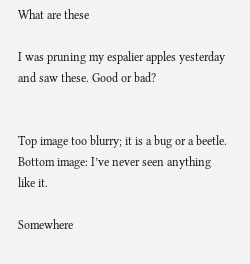What are these

I was pruning my espalier apples yesterday and saw these. Good or bad?


Top image too blurry; it is a bug or a beetle.
Bottom image: I’ve never seen anything like it.

Somewhere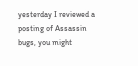yesterday I reviewed a posting of Assassin bugs, you might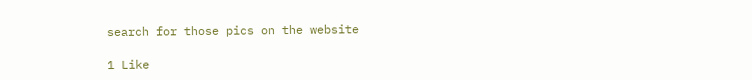search for those pics on the website

1 Like